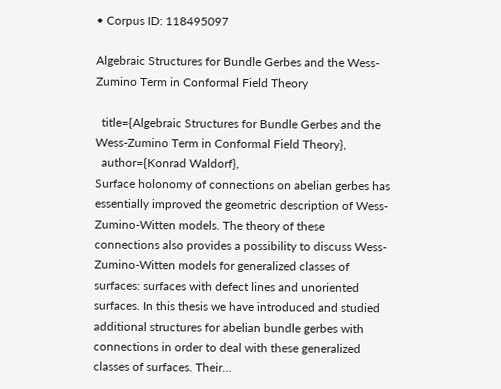• Corpus ID: 118495097

Algebraic Structures for Bundle Gerbes and the Wess-Zumino Term in Conformal Field Theory

  title={Algebraic Structures for Bundle Gerbes and the Wess-Zumino Term in Conformal Field Theory},
  author={Konrad Waldorf},
Surface holonomy of connections on abelian gerbes has essentially improved the geometric description of Wess-Zumino-Witten models. The theory of these connections also provides a possibility to discuss Wess-Zumino-Witten models for generalized classes of surfaces: surfaces with defect lines and unoriented surfaces. In this thesis we have introduced and studied additional structures for abelian bundle gerbes with connections in order to deal with these generalized classes of surfaces. Their…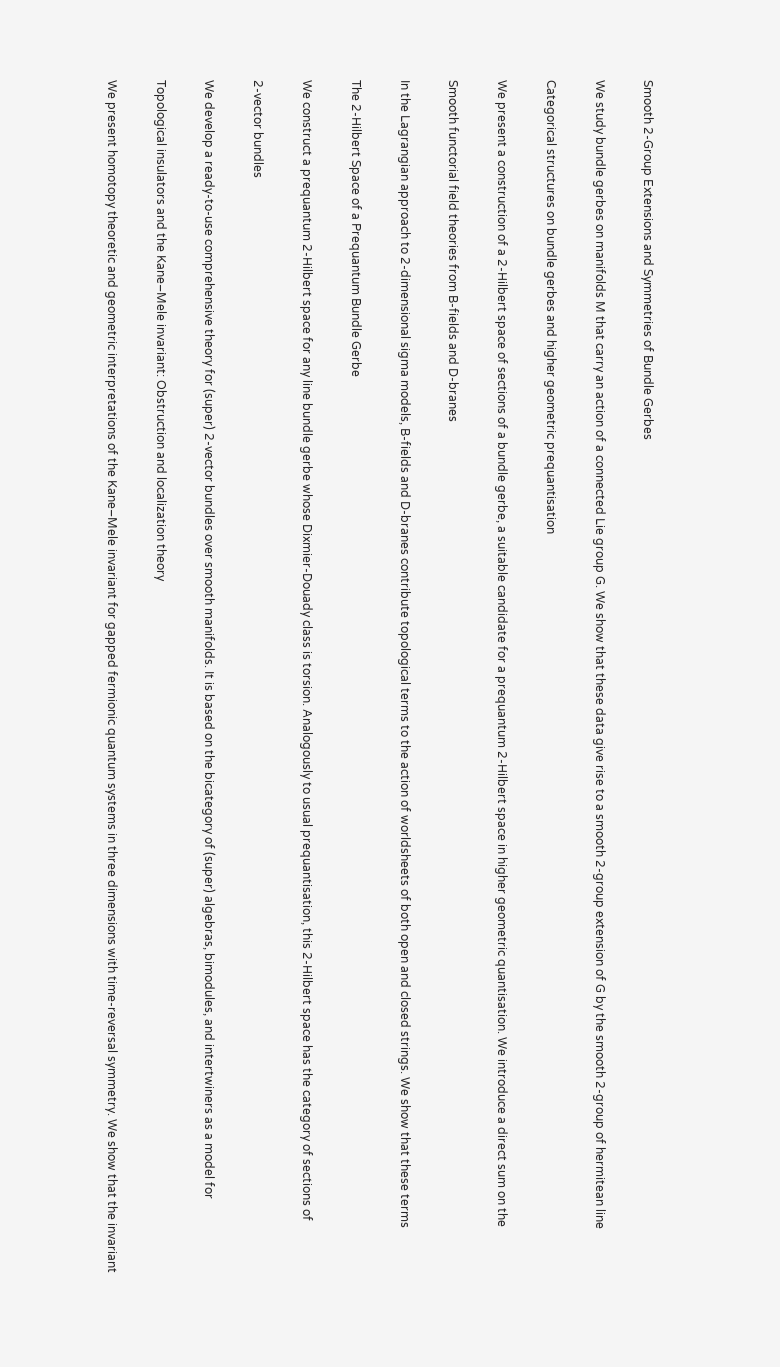Smooth 2-Group Extensions and Symmetries of Bundle Gerbes

We study bundle gerbes on manifolds M that carry an action of a connected Lie group G. We show that these data give rise to a smooth 2-group extension of G by the smooth 2-group of hermitean line

Categorical structures on bundle gerbes and higher geometric prequantisation

We present a construction of a 2-Hilbert space of sections of a bundle gerbe, a suitable candidate for a prequantum 2-Hilbert space in higher geometric quantisation. We introduce a direct sum on the

Smooth functorial field theories from B-fields and D-branes

In the Lagrangian approach to 2-dimensional sigma models, B-fields and D-branes contribute topological terms to the action of worldsheets of both open and closed strings. We show that these terms

The 2-Hilbert Space of a Prequantum Bundle Gerbe

We construct a prequantum 2-Hilbert space for any line bundle gerbe whose Dixmier-Douady class is torsion. Analogously to usual prequantisation, this 2-Hilbert space has the category of sections of

2-vector bundles

We develop a ready-to-use comprehensive theory for (super) 2-vector bundles over smooth manifolds. It is based on the bicategory of (super) algebras, bimodules, and intertwiners as a model for

Topological insulators and the Kane–Mele invariant: Obstruction and localization theory

We present homotopy theoretic and geometric interpretations of the Kane–Mele invariant for gapped fermionic quantum systems in three dimensions with time-reversal symmetry. We show that the invariant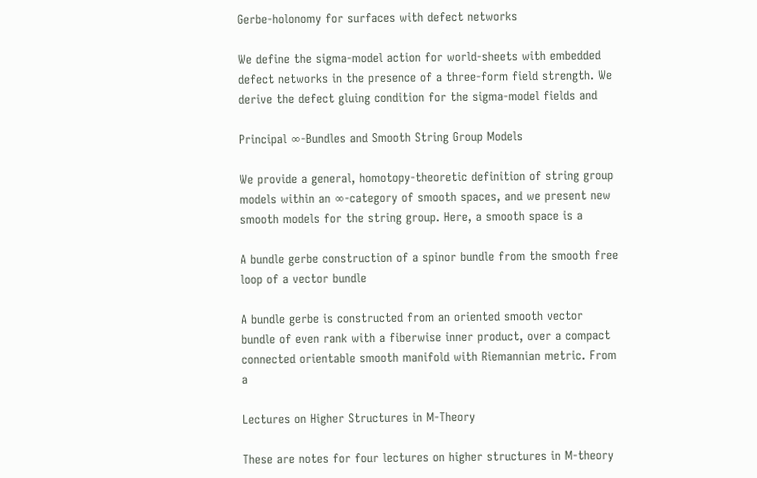Gerbe-holonomy for surfaces with defect networks

We define the sigma-model action for world-sheets with embedded defect networks in the presence of a three-form field strength. We derive the defect gluing condition for the sigma-model fields and

Principal ∞-Bundles and Smooth String Group Models

We provide a general, homotopy-theoretic definition of string group models within an ∞-category of smooth spaces, and we present new smooth models for the string group. Here, a smooth space is a

A bundle gerbe construction of a spinor bundle from the smooth free loop of a vector bundle

A bundle gerbe is constructed from an oriented smooth vector bundle of even rank with a fiberwise inner product, over a compact connected orientable smooth manifold with Riemannian metric. From a

Lectures on Higher Structures in M-Theory

These are notes for four lectures on higher structures in M-theory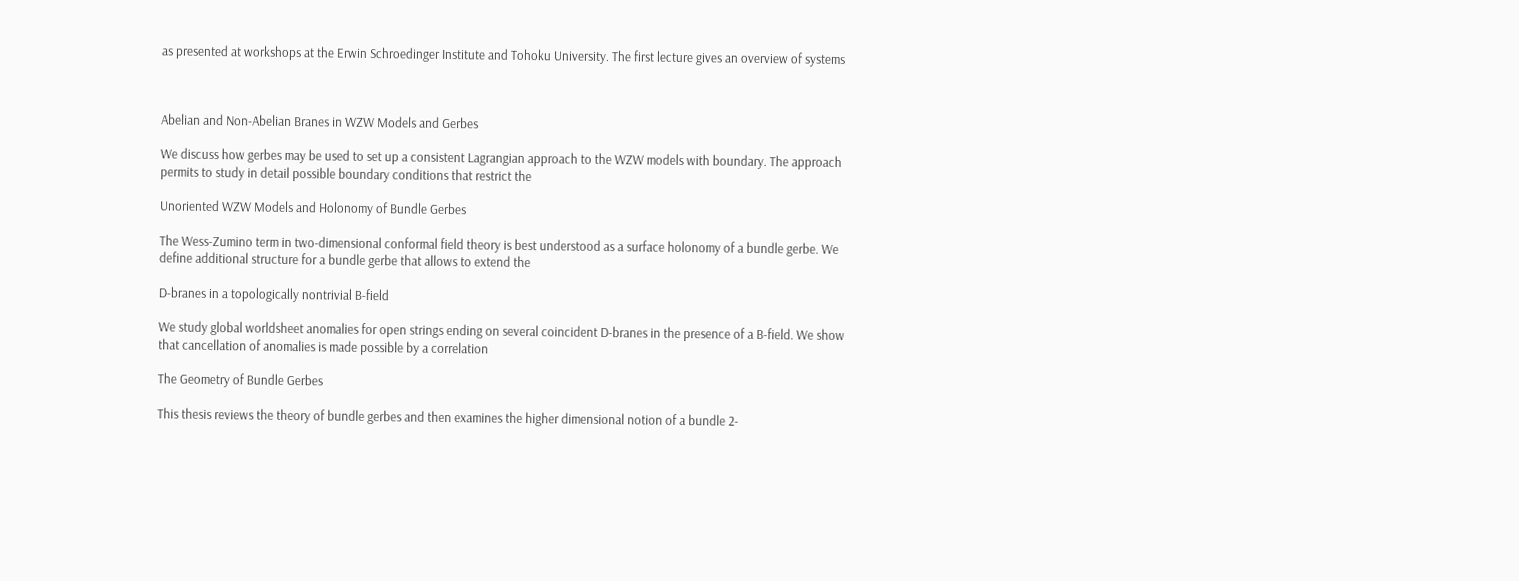as presented at workshops at the Erwin Schroedinger Institute and Tohoku University. The first lecture gives an overview of systems



Abelian and Non-Abelian Branes in WZW Models and Gerbes

We discuss how gerbes may be used to set up a consistent Lagrangian approach to the WZW models with boundary. The approach permits to study in detail possible boundary conditions that restrict the

Unoriented WZW Models and Holonomy of Bundle Gerbes

The Wess-Zumino term in two-dimensional conformal field theory is best understood as a surface holonomy of a bundle gerbe. We define additional structure for a bundle gerbe that allows to extend the

D-branes in a topologically nontrivial B-field

We study global worldsheet anomalies for open strings ending on several coincident D-branes in the presence of a B-field. We show that cancellation of anomalies is made possible by a correlation

The Geometry of Bundle Gerbes

This thesis reviews the theory of bundle gerbes and then examines the higher dimensional notion of a bundle 2-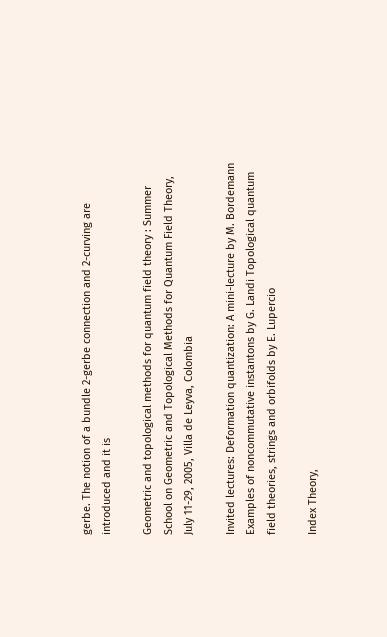gerbe. The notion of a bundle 2-gerbe connection and 2-curving are introduced and it is

Geometric and topological methods for quantum field theory : Summer School on Geometric and Topological Methods for Quantum Field Theory, July 11-29, 2005, Villa de Leyva, Colombia

Invited lectures: Deformation quantization: A mini-lecture by M. Bordemann Examples of noncommutative instantons by G. Landi Topological quantum field theories, strings and orbifolds by E. Lupercio

Index Theory,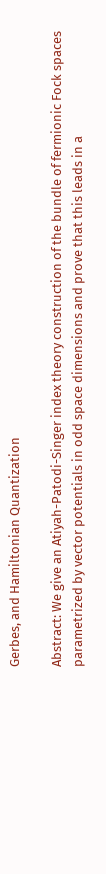Gerbes, and Hamiltonian Quantization

Abstract: We give an Atiyah-Patodi-Singer index theory construction of the bundle of fermionic Fock spaces parametrized by vector potentials in odd space dimensions and prove that this leads in a